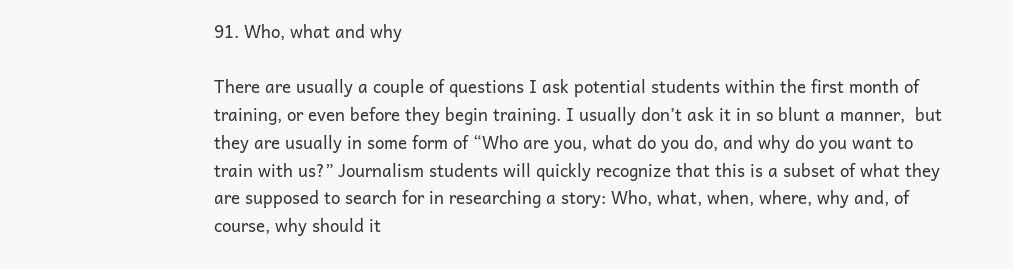91. Who, what and why

There are usually a couple of questions I ask potential students within the first month of training, or even before they begin training. I usually don’t ask it in so blunt a manner,  but they are usually in some form of “Who are you, what do you do, and why do you want to train with us?” Journalism students will quickly recognize that this is a subset of what they are supposed to search for in researching a story: Who, what, when, where, why and, of course, why should it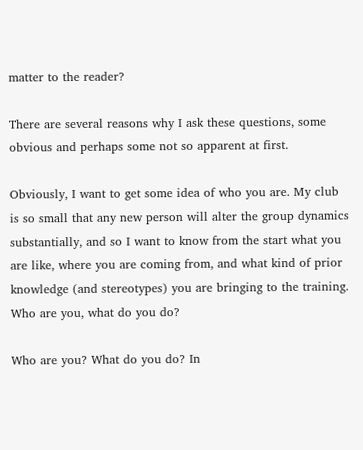matter to the reader?

There are several reasons why I ask these questions, some obvious and perhaps some not so apparent at first.

Obviously, I want to get some idea of who you are. My club is so small that any new person will alter the group dynamics substantially, and so I want to know from the start what you are like, where you are coming from, and what kind of prior knowledge (and stereotypes) you are bringing to the training. Who are you, what do you do?

Who are you? What do you do? In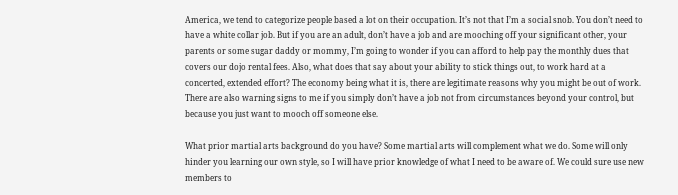America, we tend to categorize people based a lot on their occupation. It’s not that I’m a social snob. You don’t need to have a white collar job. But if you are an adult, don’t have a job and are mooching off your significant other, your parents or some sugar daddy or mommy, I’m going to wonder if you can afford to help pay the monthly dues that covers our dojo rental fees. Also, what does that say about your ability to stick things out, to work hard at a concerted, extended effort? The economy being what it is, there are legitimate reasons why you might be out of work. There are also warning signs to me if you simply don’t have a job not from circumstances beyond your control, but because you just want to mooch off someone else.

What prior martial arts background do you have? Some martial arts will complement what we do. Some will only hinder you learning our own style, so I will have prior knowledge of what I need to be aware of. We could sure use new members to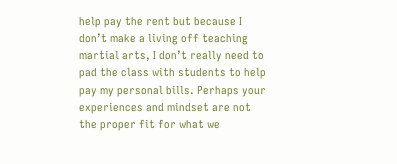help pay the rent but because I don’t make a living off teaching martial arts, I don’t really need to pad the class with students to help pay my personal bills. Perhaps your experiences and mindset are not the proper fit for what we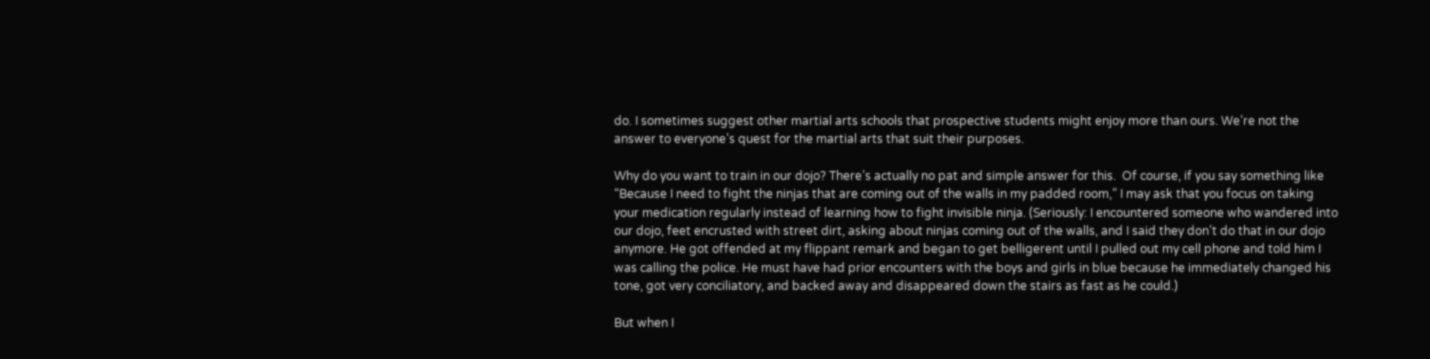do. I sometimes suggest other martial arts schools that prospective students might enjoy more than ours. We’re not the answer to everyone’s quest for the martial arts that suit their purposes.

Why do you want to train in our dojo? There’s actually no pat and simple answer for this.  Of course, if you say something like “Because I need to fight the ninjas that are coming out of the walls in my padded room,” I may ask that you focus on taking your medication regularly instead of learning how to fight invisible ninja. (Seriously: I encountered someone who wandered into our dojo, feet encrusted with street dirt, asking about ninjas coming out of the walls, and I said they don’t do that in our dojo anymore. He got offended at my flippant remark and began to get belligerent until I pulled out my cell phone and told him I was calling the police. He must have had prior encounters with the boys and girls in blue because he immediately changed his tone, got very conciliatory, and backed away and disappeared down the stairs as fast as he could.)

But when I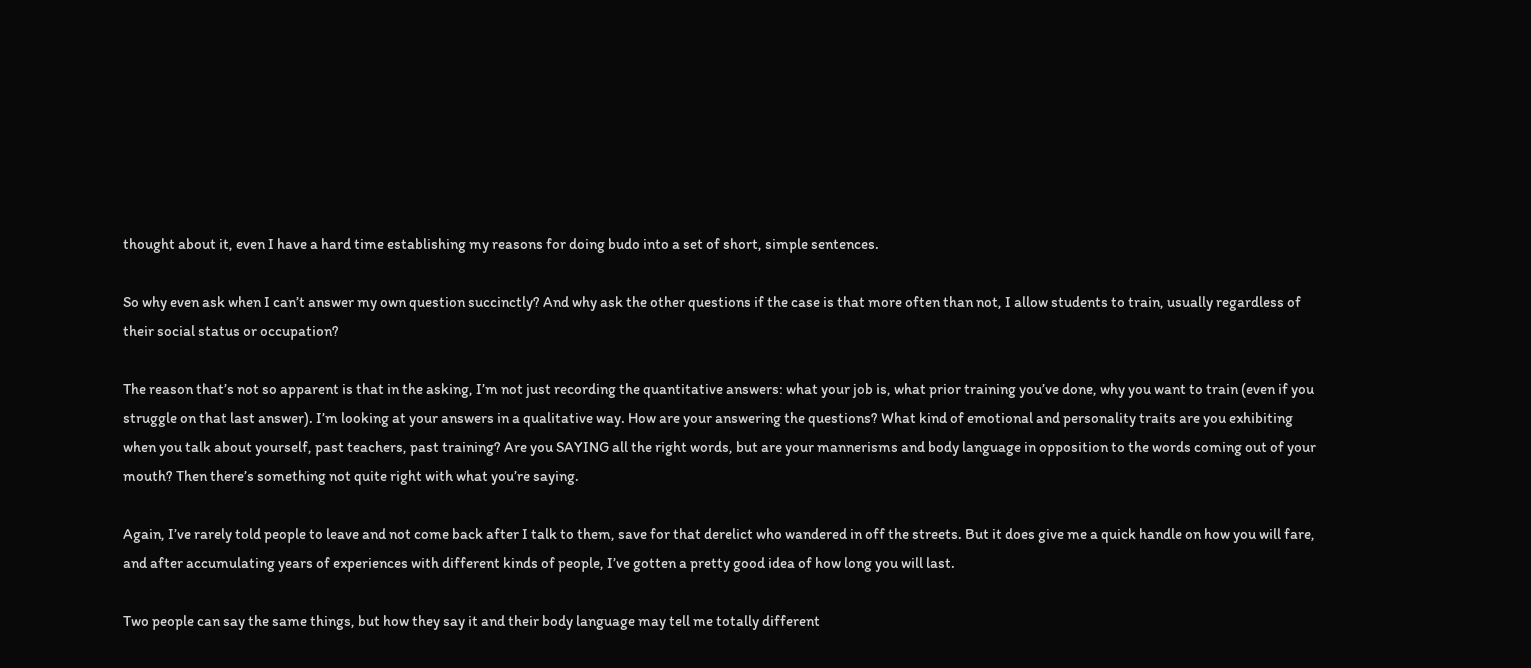thought about it, even I have a hard time establishing my reasons for doing budo into a set of short, simple sentences.

So why even ask when I can’t answer my own question succinctly? And why ask the other questions if the case is that more often than not, I allow students to train, usually regardless of their social status or occupation?

The reason that’s not so apparent is that in the asking, I’m not just recording the quantitative answers: what your job is, what prior training you’ve done, why you want to train (even if you struggle on that last answer). I’m looking at your answers in a qualitative way. How are your answering the questions? What kind of emotional and personality traits are you exhibiting when you talk about yourself, past teachers, past training? Are you SAYING all the right words, but are your mannerisms and body language in opposition to the words coming out of your mouth? Then there’s something not quite right with what you’re saying.

Again, I’ve rarely told people to leave and not come back after I talk to them, save for that derelict who wandered in off the streets. But it does give me a quick handle on how you will fare, and after accumulating years of experiences with different kinds of people, I’ve gotten a pretty good idea of how long you will last.

Two people can say the same things, but how they say it and their body language may tell me totally different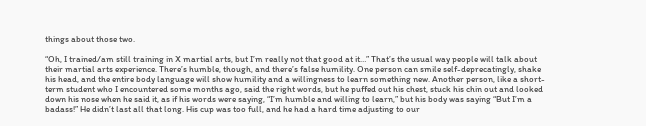things about those two.

“Oh, I trained/am still training in X martial arts, but I’m really not that good at it…” That’s the usual way people will talk about their martial arts experience. There’s humble, though, and there’s false humility. One person can smile self-deprecatingly, shake his head, and the entire body language will show humility and a willingness to learn something new. Another person, like a short-term student who I encountered some months ago, said the right words, but he puffed out his chest, stuck his chin out and looked down his nose when he said it, as if his words were saying, “I’m humble and willing to learn,” but his body was saying “But I’m a badass!” He didn’t last all that long. His cup was too full, and he had a hard time adjusting to our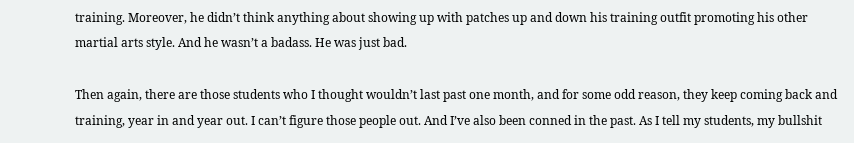training. Moreover, he didn’t think anything about showing up with patches up and down his training outfit promoting his other martial arts style. And he wasn’t a badass. He was just bad.

Then again, there are those students who I thought wouldn’t last past one month, and for some odd reason, they keep coming back and training, year in and year out. I can’t figure those people out. And I’ve also been conned in the past. As I tell my students, my bullshit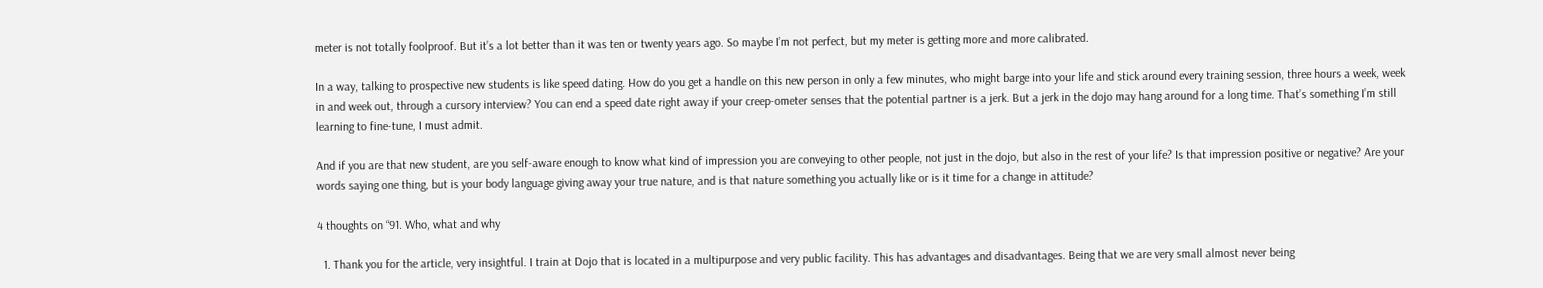meter is not totally foolproof. But it’s a lot better than it was ten or twenty years ago. So maybe I’m not perfect, but my meter is getting more and more calibrated.

In a way, talking to prospective new students is like speed dating. How do you get a handle on this new person in only a few minutes, who might barge into your life and stick around every training session, three hours a week, week in and week out, through a cursory interview? You can end a speed date right away if your creep-ometer senses that the potential partner is a jerk. But a jerk in the dojo may hang around for a long time. That’s something I’m still learning to fine-tune, I must admit.

And if you are that new student, are you self-aware enough to know what kind of impression you are conveying to other people, not just in the dojo, but also in the rest of your life? Is that impression positive or negative? Are your words saying one thing, but is your body language giving away your true nature, and is that nature something you actually like or is it time for a change in attitude?

4 thoughts on “91. Who, what and why

  1. Thank you for the article, very insightful. I train at Dojo that is located in a multipurpose and very public facility. This has advantages and disadvantages. Being that we are very small almost never being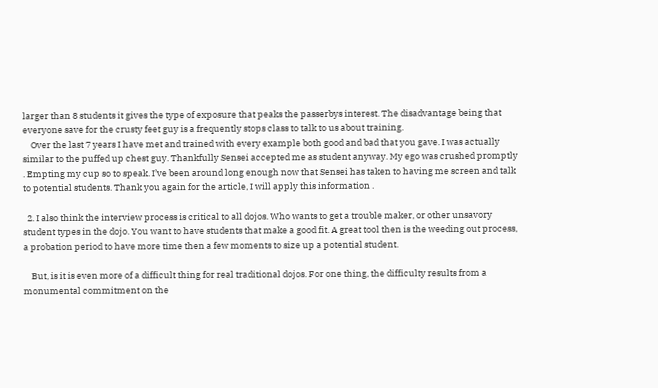larger than 8 students it gives the type of exposure that peaks the passerbys interest. The disadvantage being that everyone save for the crusty feet guy is a frequently stops class to talk to us about training.
    Over the last 7 years I have met and trained with every example both good and bad that you gave. I was actually similar to the puffed up chest guy. Thankfully Sensei accepted me as student anyway. My ego was crushed promptly . Empting my cup so to speak. I’ve been around long enough now that Sensei has taken to having me screen and talk to potential students. Thank you again for the article, I will apply this information .

  2. I also think the interview process is critical to all dojos. Who wants to get a trouble maker, or other unsavory student types in the dojo. You want to have students that make a good fit. A great tool then is the weeding out process, a probation period to have more time then a few moments to size up a potential student.

    But, is it is even more of a difficult thing for real traditional dojos. For one thing, the difficulty results from a monumental commitment on the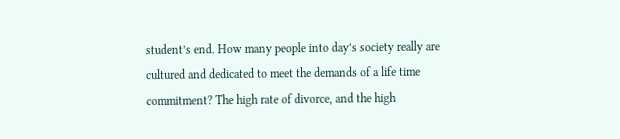student’s end. How many people into day’s society really are cultured and dedicated to meet the demands of a life time commitment? The high rate of divorce, and the high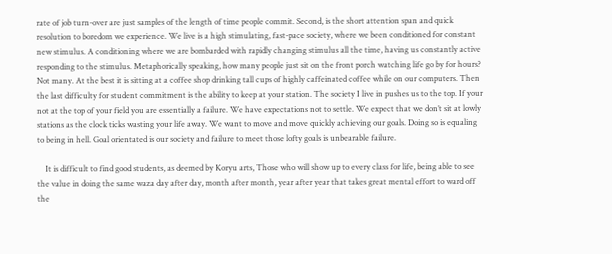rate of job turn-over are just samples of the length of time people commit. Second, is the short attention span and quick resolution to boredom we experience. We live is a high stimulating, fast-pace society, where we been conditioned for constant new stimulus. A conditioning where we are bombarded with rapidly changing stimulus all the time, having us constantly active responding to the stimulus. Metaphorically speaking, how many people just sit on the front porch watching life go by for hours? Not many. At the best it is sitting at a coffee shop drinking tall cups of highly caffeinated coffee while on our computers. Then the last difficulty for student commitment is the ability to keep at your station. The society I live in pushes us to the top. If your not at the top of your field you are essentially a failure. We have expectations not to settle. We expect that we don’t sit at lowly stations as the clock ticks wasting your life away. We want to move and move quickly achieving our goals. Doing so is equaling to being in hell. Goal orientated is our society and failure to meet those lofty goals is unbearable failure.

    It is difficult to find good students, as deemed by Koryu arts, Those who will show up to every class for life, being able to see the value in doing the same waza day after day, month after month, year after year that takes great mental effort to ward off the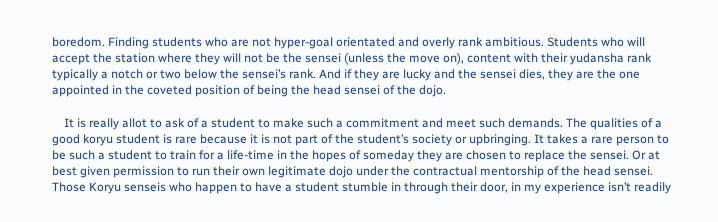boredom. Finding students who are not hyper-goal orientated and overly rank ambitious. Students who will accept the station where they will not be the sensei (unless the move on), content with their yudansha rank typically a notch or two below the sensei’s rank. And if they are lucky and the sensei dies, they are the one appointed in the coveted position of being the head sensei of the dojo.

    It is really allot to ask of a student to make such a commitment and meet such demands. The qualities of a good koryu student is rare because it is not part of the student’s society or upbringing. It takes a rare person to be such a student to train for a life-time in the hopes of someday they are chosen to replace the sensei. Or at best given permission to run their own legitimate dojo under the contractual mentorship of the head sensei. Those Koryu senseis who happen to have a student stumble in through their door, in my experience isn’t readily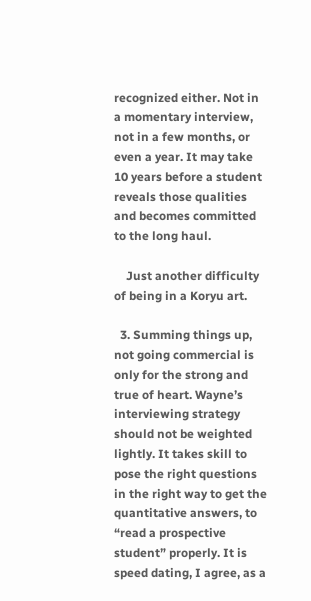recognized either. Not in a momentary interview, not in a few months, or even a year. It may take 10 years before a student reveals those qualities and becomes committed to the long haul.

    Just another difficulty of being in a Koryu art.

  3. Summing things up, not going commercial is only for the strong and true of heart. Wayne’s interviewing strategy should not be weighted lightly. It takes skill to pose the right questions in the right way to get the quantitative answers, to “read a prospective student” properly. It is speed dating, I agree, as a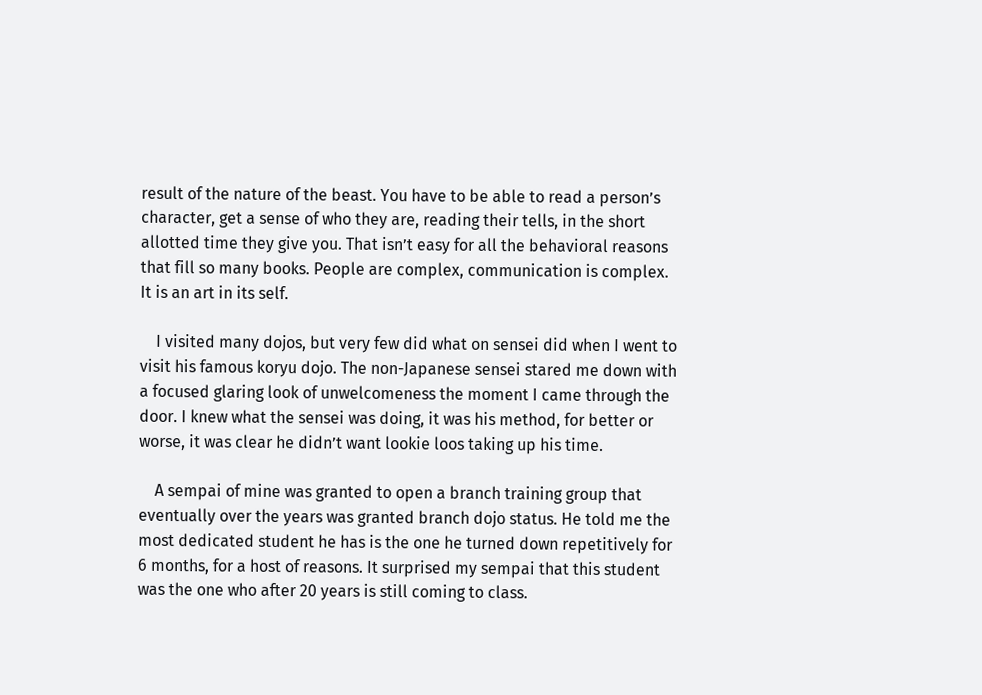result of the nature of the beast. You have to be able to read a person’s character, get a sense of who they are, reading their tells, in the short allotted time they give you. That isn’t easy for all the behavioral reasons that fill so many books. People are complex, communication is complex. It is an art in its self.

    I visited many dojos, but very few did what on sensei did when I went to visit his famous koryu dojo. The non-Japanese sensei stared me down with a focused glaring look of unwelcomeness the moment I came through the door. I knew what the sensei was doing, it was his method, for better or worse, it was clear he didn’t want lookie loos taking up his time.

    A sempai of mine was granted to open a branch training group that eventually over the years was granted branch dojo status. He told me the most dedicated student he has is the one he turned down repetitively for 6 months, for a host of reasons. It surprised my sempai that this student was the one who after 20 years is still coming to class.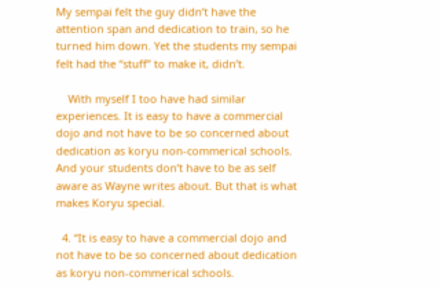My sempai felt the guy didn’t have the attention span and dedication to train, so he turned him down. Yet the students my sempai felt had the “stuff” to make it, didn’t.

    With myself I too have had similar experiences. It is easy to have a commercial dojo and not have to be so concerned about dedication as koryu non-commerical schools. And your students don’t have to be as self aware as Wayne writes about. But that is what makes Koryu special.

  4. “It is easy to have a commercial dojo and not have to be so concerned about dedication as koryu non-commerical schools.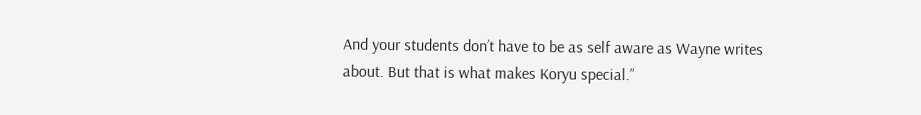And your students don’t have to be as self aware as Wayne writes about. But that is what makes Koryu special.”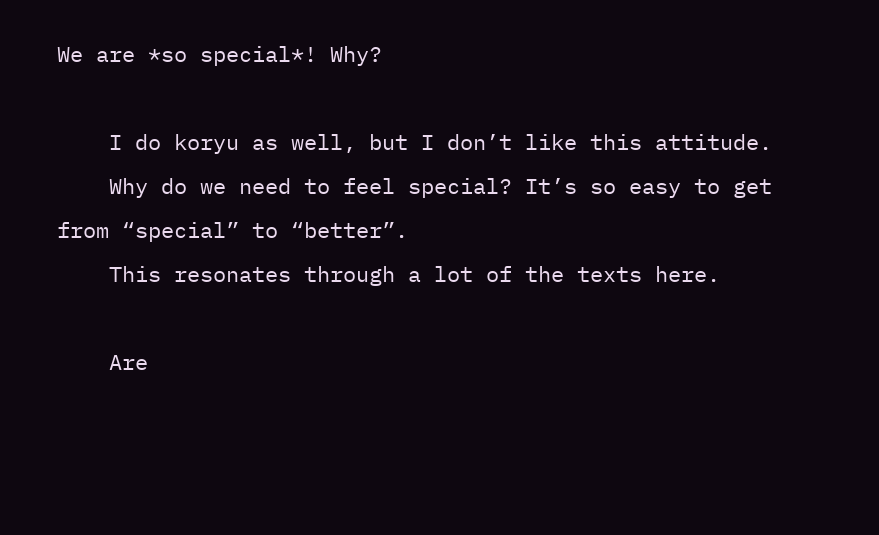We are *so special*! Why?

    I do koryu as well, but I don’t like this attitude.
    Why do we need to feel special? It’s so easy to get from “special” to “better”.
    This resonates through a lot of the texts here.

    Are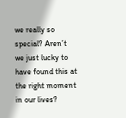we really so special? Aren’t we just lucky to have found this at the right moment in our lives?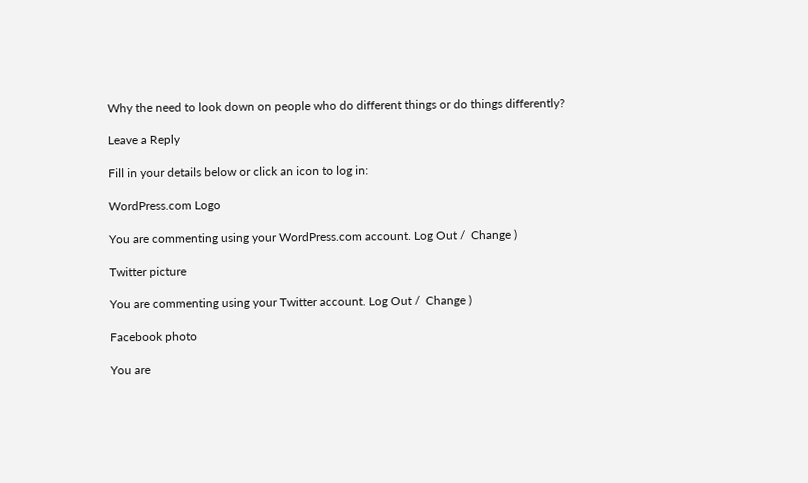Why the need to look down on people who do different things or do things differently?

Leave a Reply

Fill in your details below or click an icon to log in:

WordPress.com Logo

You are commenting using your WordPress.com account. Log Out /  Change )

Twitter picture

You are commenting using your Twitter account. Log Out /  Change )

Facebook photo

You are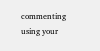commenting using your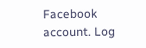Facebook account. Log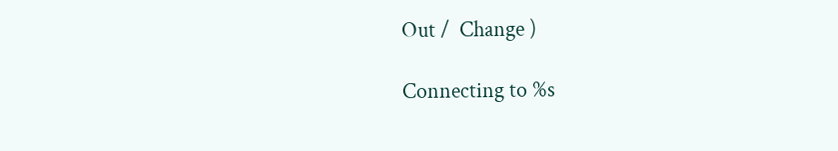Out /  Change )

Connecting to %s